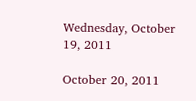Wednesday, October 19, 2011

October 20, 2011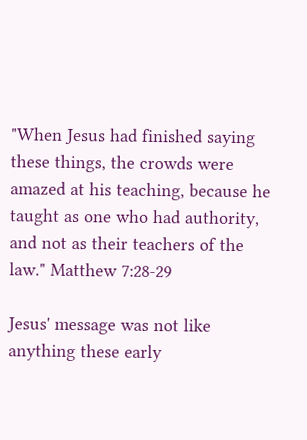"When Jesus had finished saying these things, the crowds were amazed at his teaching, because he taught as one who had authority, and not as their teachers of the law." Matthew 7:28-29

Jesus' message was not like anything these early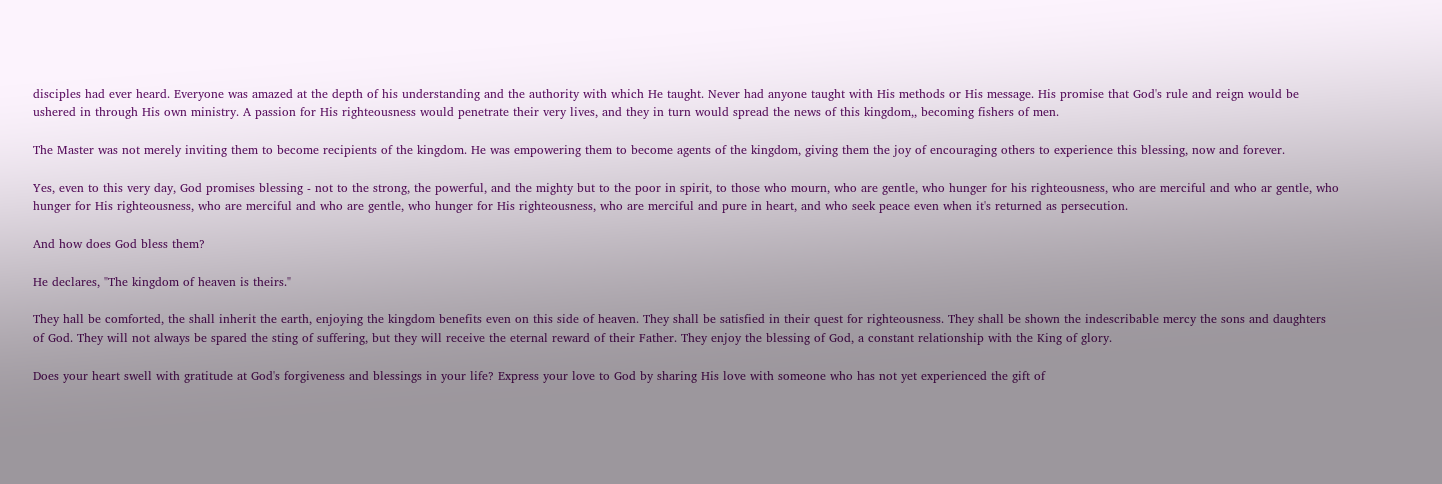disciples had ever heard. Everyone was amazed at the depth of his understanding and the authority with which He taught. Never had anyone taught with His methods or His message. His promise that God's rule and reign would be ushered in through His own ministry. A passion for His righteousness would penetrate their very lives, and they in turn would spread the news of this kingdom,, becoming fishers of men.

The Master was not merely inviting them to become recipients of the kingdom. He was empowering them to become agents of the kingdom, giving them the joy of encouraging others to experience this blessing, now and forever.

Yes, even to this very day, God promises blessing - not to the strong, the powerful, and the mighty but to the poor in spirit, to those who mourn, who are gentle, who hunger for his righteousness, who are merciful and who ar gentle, who hunger for His righteousness, who are merciful and who are gentle, who hunger for His righteousness, who are merciful and pure in heart, and who seek peace even when it's returned as persecution.

And how does God bless them?

He declares, "The kingdom of heaven is theirs."

They hall be comforted, the shall inherit the earth, enjoying the kingdom benefits even on this side of heaven. They shall be satisfied in their quest for righteousness. They shall be shown the indescribable mercy the sons and daughters of God. They will not always be spared the sting of suffering, but they will receive the eternal reward of their Father. They enjoy the blessing of God, a constant relationship with the King of glory.

Does your heart swell with gratitude at God's forgiveness and blessings in your life? Express your love to God by sharing His love with someone who has not yet experienced the gift of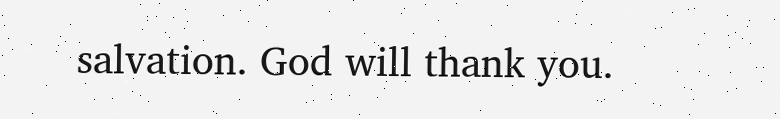salvation. God will thank you.